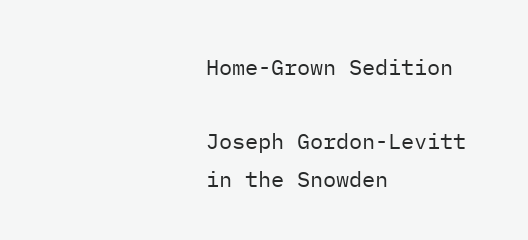Home-Grown Sedition

Joseph Gordon-Levitt in the Snowden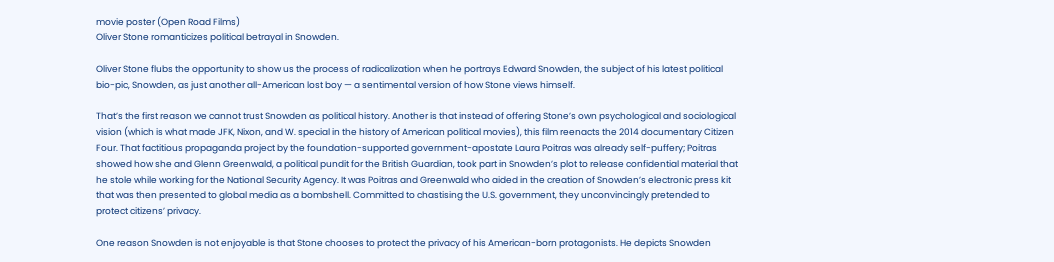movie poster (Open Road Films)
Oliver Stone romanticizes political betrayal in Snowden.

Oliver Stone flubs the opportunity to show us the process of radicalization when he portrays Edward Snowden, the subject of his latest political bio-pic, Snowden, as just another all-American lost boy — a sentimental version of how Stone views himself.

That’s the first reason we cannot trust Snowden as political history. Another is that instead of offering Stone’s own psychological and sociological vision (which is what made JFK, Nixon, and W. special in the history of American political movies), this film reenacts the 2014 documentary Citizen Four. That factitious propaganda project by the foundation-supported government-apostate Laura Poitras was already self-puffery; Poitras showed how she and Glenn Greenwald, a political pundit for the British Guardian, took part in Snowden’s plot to release confidential material that he stole while working for the National Security Agency. It was Poitras and Greenwald who aided in the creation of Snowden’s electronic press kit that was then presented to global media as a bombshell. Committed to chastising the U.S. government, they unconvincingly pretended to protect citizens’ privacy.

One reason Snowden is not enjoyable is that Stone chooses to protect the privacy of his American-born protagonists. He depicts Snowden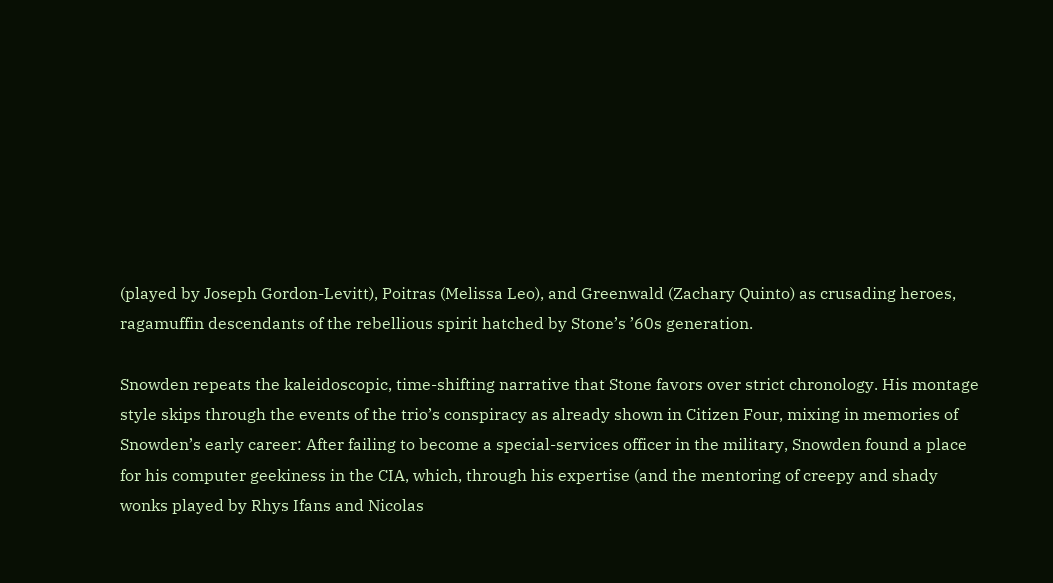(played by Joseph Gordon-Levitt), Poitras (Melissa Leo), and Greenwald (Zachary Quinto) as crusading heroes, ragamuffin descendants of the rebellious spirit hatched by Stone’s ’60s generation.

Snowden repeats the kaleidoscopic, time-shifting narrative that Stone favors over strict chronology. His montage style skips through the events of the trio’s conspiracy as already shown in Citizen Four, mixing in memories of Snowden’s early career: After failing to become a special-services officer in the military, Snowden found a place for his computer geekiness in the CIA, which, through his expertise (and the mentoring of creepy and shady wonks played by Rhys Ifans and Nicolas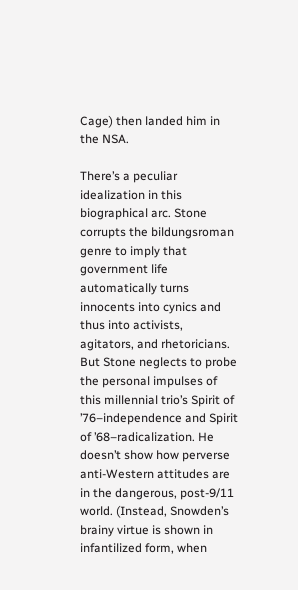Cage) then landed him in the NSA.

There’s a peculiar idealization in this biographical arc. Stone corrupts the bildungsroman genre to imply that government life automatically turns innocents into cynics and thus into activists, agitators, and rhetoricians. But Stone neglects to probe the personal impulses of this millennial trio’s Spirit of ’76–independence and Spirit of ’68–radicalization. He doesn’t show how perverse anti-Western attitudes are in the dangerous, post-9/11 world. (Instead, Snowden’s brainy virtue is shown in infantilized form, when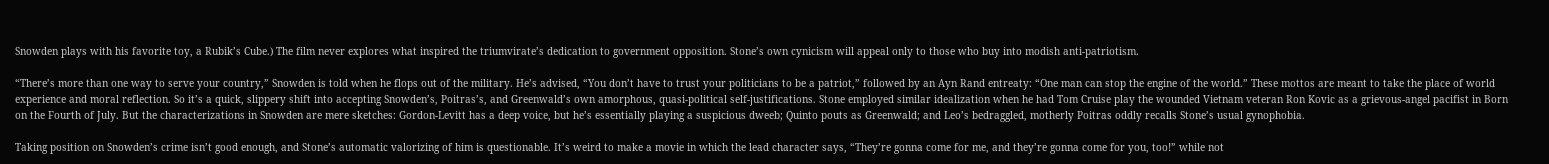Snowden plays with his favorite toy, a Rubik’s Cube.) The film never explores what inspired the triumvirate’s dedication to government opposition. Stone’s own cynicism will appeal only to those who buy into modish anti-patriotism.

“There’s more than one way to serve your country,” Snowden is told when he flops out of the military. He’s advised, “You don’t have to trust your politicians to be a patriot,” followed by an Ayn Rand entreaty: “One man can stop the engine of the world.” These mottos are meant to take the place of world experience and moral reflection. So it’s a quick, slippery shift into accepting Snowden’s, Poitras’s, and Greenwald’s own amorphous, quasi-political self-justifications. Stone employed similar idealization when he had Tom Cruise play the wounded Vietnam veteran Ron Kovic as a grievous-angel pacifist in Born on the Fourth of July. But the characterizations in Snowden are mere sketches: Gordon-Levitt has a deep voice, but he’s essentially playing a suspicious dweeb; Quinto pouts as Greenwald; and Leo’s bedraggled, motherly Poitras oddly recalls Stone’s usual gynophobia.

Taking position on Snowden’s crime isn’t good enough, and Stone’s automatic valorizing of him is questionable. It’s weird to make a movie in which the lead character says, “They’re gonna come for me, and they’re gonna come for you, too!” while not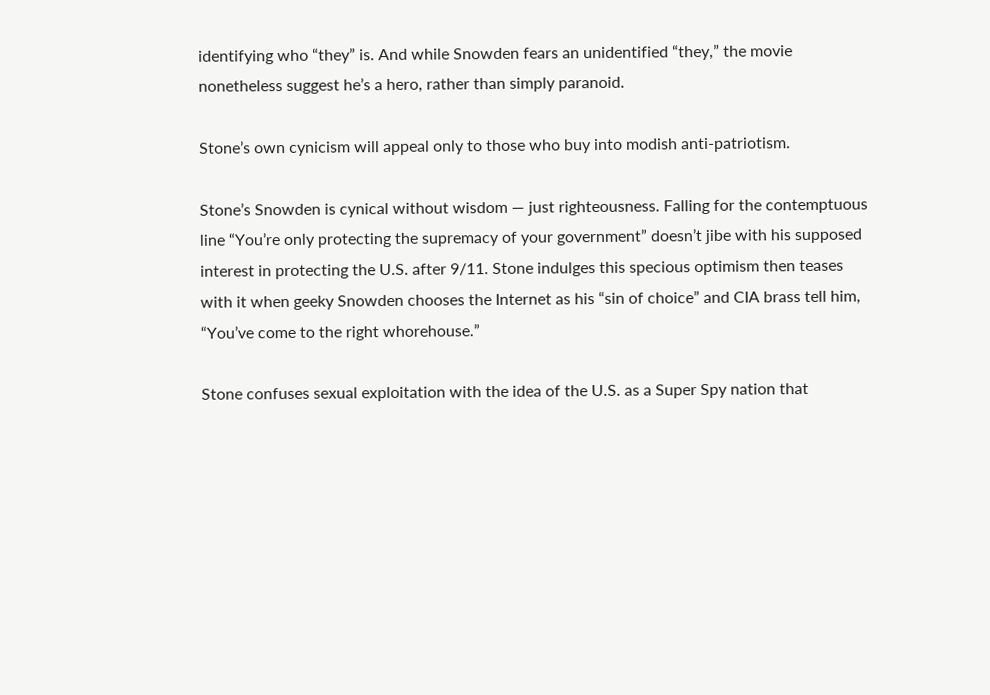identifying who “they” is. And while Snowden fears an unidentified “they,” the movie nonetheless suggest he’s a hero, rather than simply paranoid.

Stone’s own cynicism will appeal only to those who buy into modish anti-patriotism.

Stone’s Snowden is cynical without wisdom — just righteousness. Falling for the contemptuous line “You’re only protecting the supremacy of your government” doesn’t jibe with his supposed interest in protecting the U.S. after 9/11. Stone indulges this specious optimism then teases with it when geeky Snowden chooses the Internet as his “sin of choice” and CIA brass tell him, “You’ve come to the right whorehouse.”

Stone confuses sexual exploitation with the idea of the U.S. as a Super Spy nation that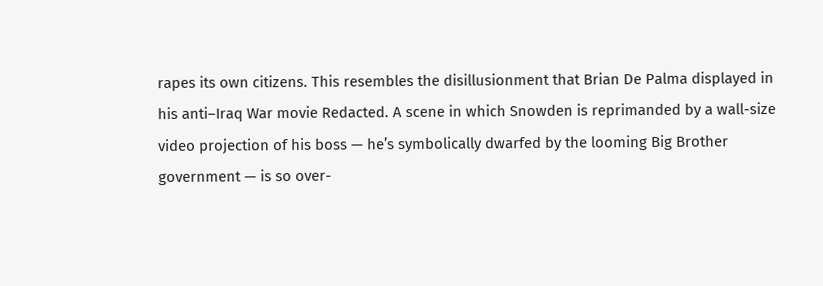rapes its own citizens. This resembles the disillusionment that Brian De Palma displayed in his anti–Iraq War movie Redacted. A scene in which Snowden is reprimanded by a wall-size video projection of his boss — he’s symbolically dwarfed by the looming Big Brother government — is so over-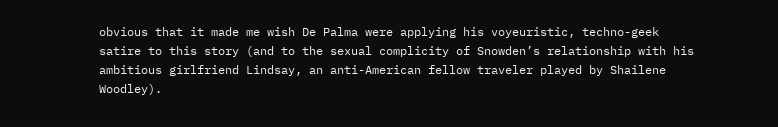obvious that it made me wish De Palma were applying his voyeuristic, techno-geek satire to this story (and to the sexual complicity of Snowden’s relationship with his ambitious girlfriend Lindsay, an anti-American fellow traveler played by Shailene Woodley).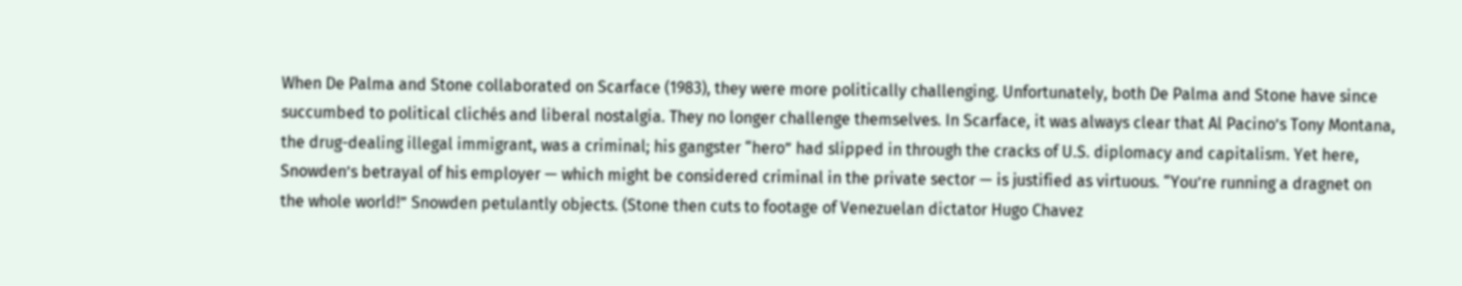When De Palma and Stone collaborated on Scarface (1983), they were more politically challenging. Unfortunately, both De Palma and Stone have since succumbed to political clichés and liberal nostalgia. They no longer challenge themselves. In Scarface, it was always clear that Al Pacino’s Tony Montana, the drug-dealing illegal immigrant, was a criminal; his gangster “hero” had slipped in through the cracks of U.S. diplomacy and capitalism. Yet here, Snowden’s betrayal of his employer — which might be considered criminal in the private sector — is justified as virtuous. “You’re running a dragnet on the whole world!” Snowden petulantly objects. (Stone then cuts to footage of Venezuelan dictator Hugo Chavez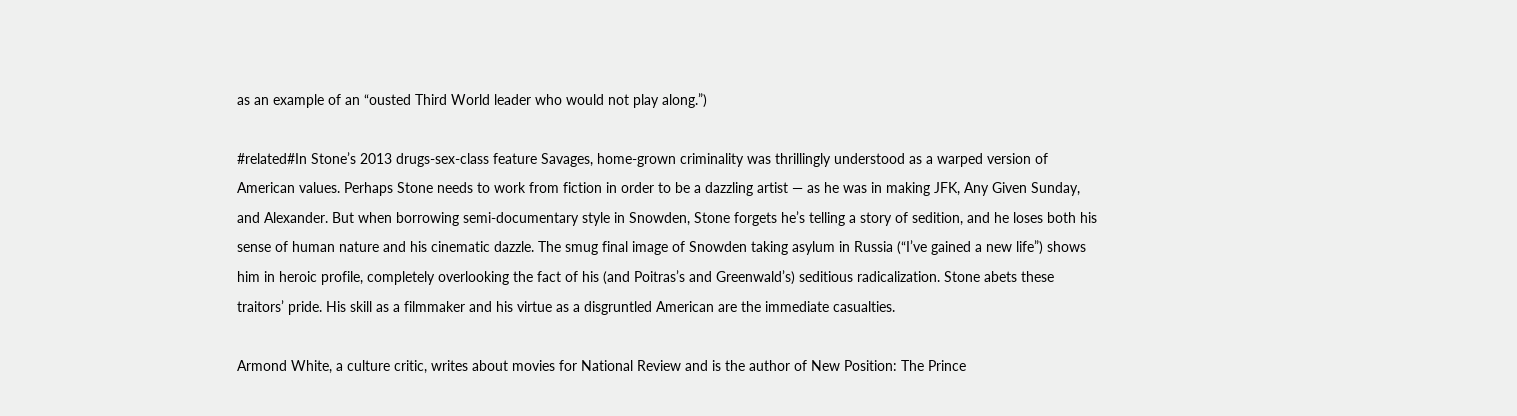as an example of an “ousted Third World leader who would not play along.”)

#related#In Stone’s 2013 drugs-sex-class feature Savages, home-grown criminality was thrillingly understood as a warped version of American values. Perhaps Stone needs to work from fiction in order to be a dazzling artist — as he was in making JFK, Any Given Sunday, and Alexander. But when borrowing semi-documentary style in Snowden, Stone forgets he’s telling a story of sedition, and he loses both his sense of human nature and his cinematic dazzle. The smug final image of Snowden taking asylum in Russia (“I’ve gained a new life”) shows him in heroic profile, completely overlooking the fact of his (and Poitras’s and Greenwald’s) seditious radicalization. Stone abets these traitors’ pride. His skill as a filmmaker and his virtue as a disgruntled American are the immediate casualties.

Armond White, a culture critic, writes about movies for National Review and is the author of New Position: The Prince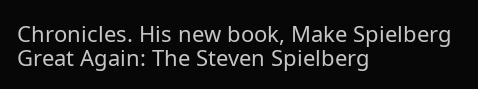Chronicles. His new book, Make Spielberg Great Again: The Steven Spielberg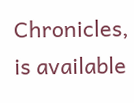Chronicles, is available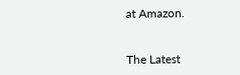at Amazon.


The Latest